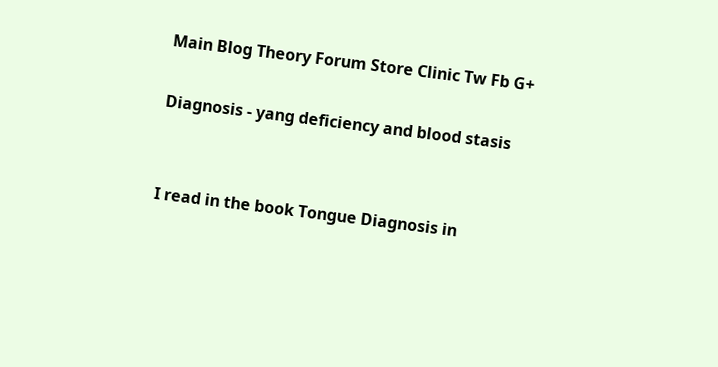Main Blog Theory Forum Store Clinic Tw Fb G+

Diagnosis - yang deficiency and blood stasis


I read in the book Tongue Diagnosis in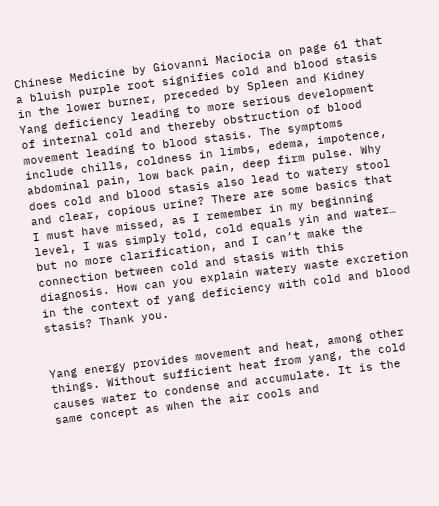Chinese Medicine by Giovanni Maciocia on page 61 that a bluish purple root signifies cold and blood stasis in the lower burner, preceded by Spleen and Kidney Yang deficiency leading to more serious development of internal cold and thereby obstruction of blood movement leading to blood stasis. The symptoms include chills, coldness in limbs, edema, impotence, abdominal pain, low back pain, deep firm pulse. Why does cold and blood stasis also lead to watery stool and clear, copious urine? There are some basics that I must have missed, as I remember in my beginning level, I was simply told, cold equals yin and water… but no more clarification, and I can’t make the connection between cold and stasis with this diagnosis. How can you explain watery waste excretion in the context of yang deficiency with cold and blood stasis? Thank you.


Yang energy provides movement and heat, among other things. Without sufficient heat from yang, the cold causes water to condense and accumulate. It is the same concept as when the air cools and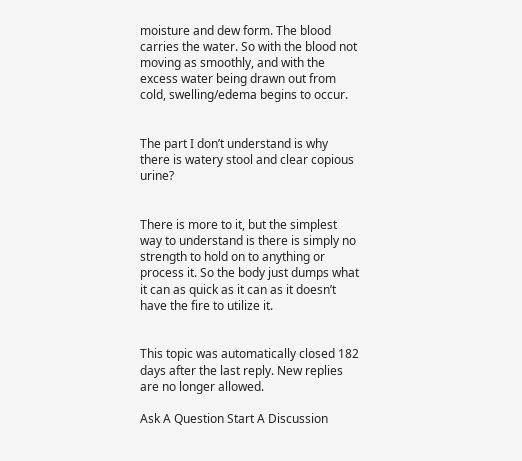moisture and dew form. The blood carries the water. So with the blood not moving as smoothly, and with the excess water being drawn out from cold, swelling/edema begins to occur.


The part I don’t understand is why there is watery stool and clear copious urine?


There is more to it, but the simplest way to understand is there is simply no strength to hold on to anything or process it. So the body just dumps what it can as quick as it can as it doesn’t have the fire to utilize it.


This topic was automatically closed 182 days after the last reply. New replies are no longer allowed.

Ask A Question Start A Discussion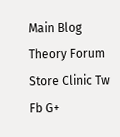Main Blog Theory Forum Store Clinic Tw Fb G+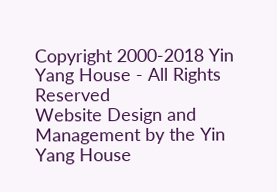Copyright 2000-2018 Yin Yang House - All Rights Reserved
Website Design and Management by the Yin Yang House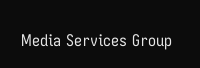Media Services Group